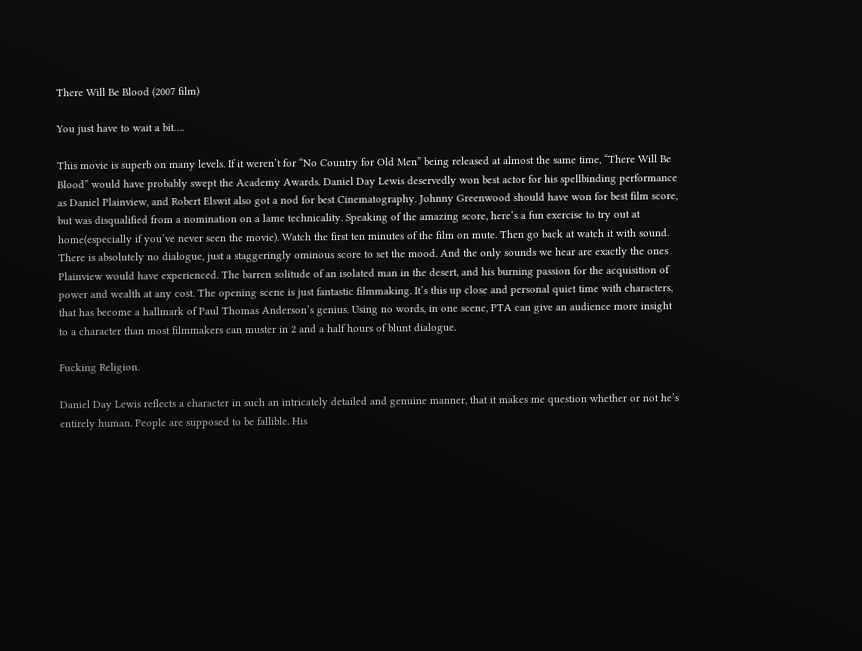There Will Be Blood (2007 film)

You just have to wait a bit….

This movie is superb on many levels. If it weren’t for “No Country for Old Men” being released at almost the same time, “There Will Be Blood” would have probably swept the Academy Awards. Daniel Day Lewis deservedly won best actor for his spellbinding performance as Daniel Plainview, and Robert Elswit also got a nod for best Cinematography. Johnny Greenwood should have won for best film score, but was disqualified from a nomination on a lame technicality. Speaking of the amazing score, here’s a fun exercise to try out at home(especially if you’ve never seen the movie). Watch the first ten minutes of the film on mute. Then go back at watch it with sound. There is absolutely no dialogue, just a staggeringly ominous score to set the mood. And the only sounds we hear are exactly the ones Plainview would have experienced. The barren solitude of an isolated man in the desert, and his burning passion for the acquisition of power and wealth at any cost. The opening scene is just fantastic filmmaking. It’s this up close and personal quiet time with characters, that has become a hallmark of Paul Thomas Anderson’s genius. Using no words, in one scene, PTA can give an audience more insight to a character than most filmmakers can muster in 2 and a half hours of blunt dialogue.

Fucking Religion.

Daniel Day Lewis reflects a character in such an intricately detailed and genuine manner, that it makes me question whether or not he’s entirely human. People are supposed to be fallible. His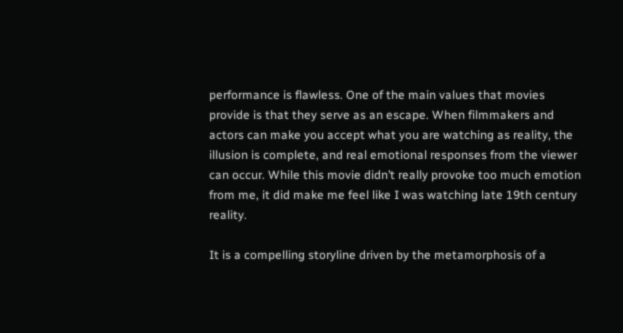performance is flawless. One of the main values that movies provide is that they serve as an escape. When filmmakers and actors can make you accept what you are watching as reality, the illusion is complete, and real emotional responses from the viewer can occur. While this movie didn’t really provoke too much emotion from me, it did make me feel like I was watching late 19th century reality.

It is a compelling storyline driven by the metamorphosis of a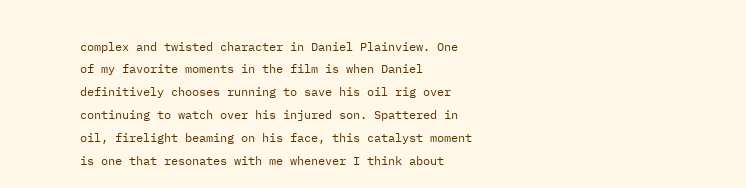complex and twisted character in Daniel Plainview. One of my favorite moments in the film is when Daniel definitively chooses running to save his oil rig over continuing to watch over his injured son. Spattered in oil, firelight beaming on his face, this catalyst moment is one that resonates with me whenever I think about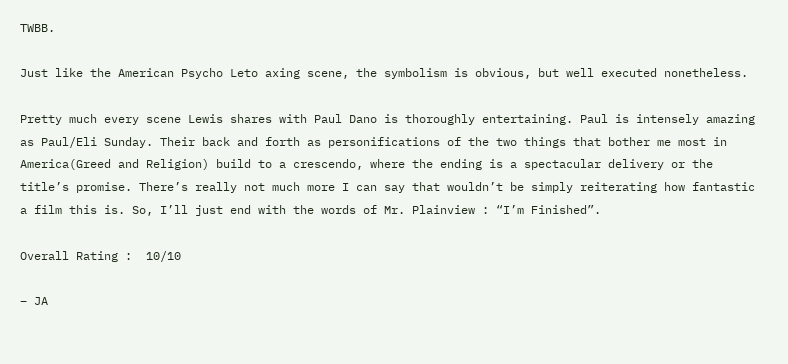TWBB.

Just like the American Psycho Leto axing scene, the symbolism is obvious, but well executed nonetheless.

Pretty much every scene Lewis shares with Paul Dano is thoroughly entertaining. Paul is intensely amazing as Paul/Eli Sunday. Their back and forth as personifications of the two things that bother me most in America(Greed and Religion) build to a crescendo, where the ending is a spectacular delivery or the title’s promise. There’s really not much more I can say that wouldn’t be simply reiterating how fantastic a film this is. So, I’ll just end with the words of Mr. Plainview : “I’m Finished”.

Overall Rating :  10/10

– JA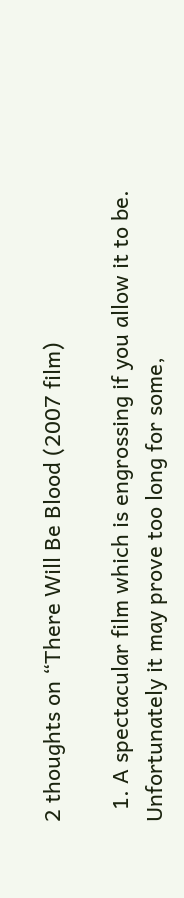2 thoughts on “There Will Be Blood (2007 film)

  1. A spectacular film which is engrossing if you allow it to be. Unfortunately it may prove too long for some,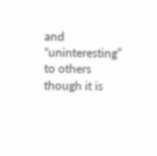and “uninteresting” to others though it is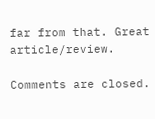far from that. Great article/review.

Comments are closed.